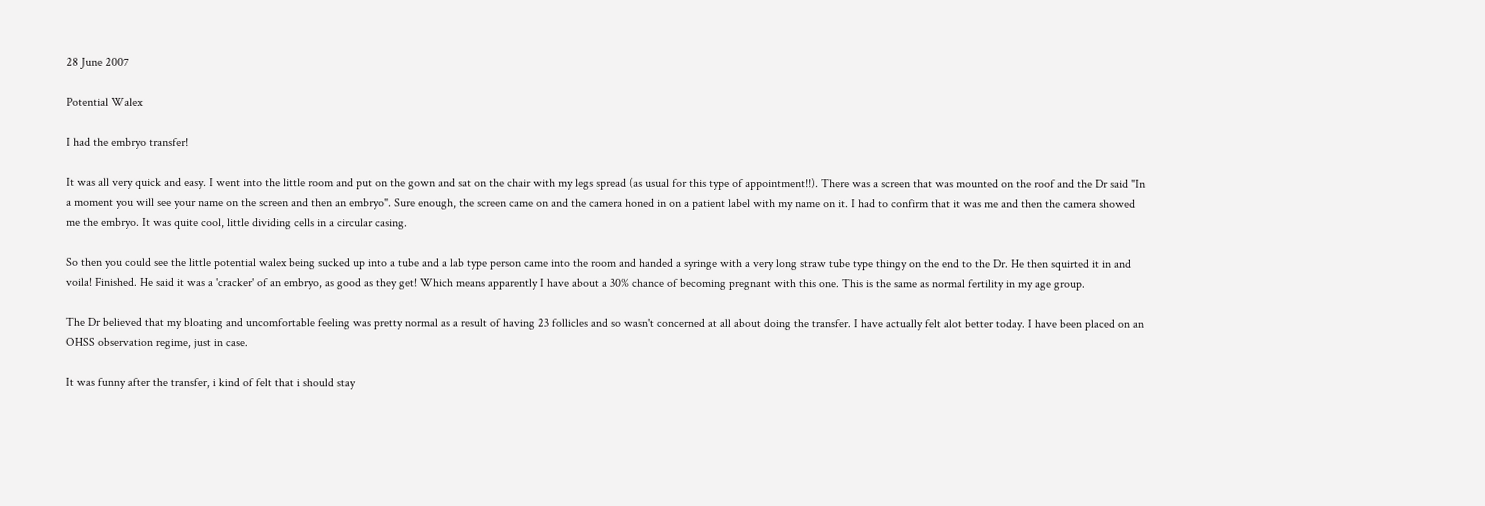28 June 2007

Potential Walex

I had the embryo transfer!

It was all very quick and easy. I went into the little room and put on the gown and sat on the chair with my legs spread (as usual for this type of appointment!!). There was a screen that was mounted on the roof and the Dr said "In a moment you will see your name on the screen and then an embryo". Sure enough, the screen came on and the camera honed in on a patient label with my name on it. I had to confirm that it was me and then the camera showed me the embryo. It was quite cool, little dividing cells in a circular casing.

So then you could see the little potential walex being sucked up into a tube and a lab type person came into the room and handed a syringe with a very long straw tube type thingy on the end to the Dr. He then squirted it in and voila! Finished. He said it was a 'cracker' of an embryo, as good as they get! Which means apparently I have about a 30% chance of becoming pregnant with this one. This is the same as normal fertility in my age group.

The Dr believed that my bloating and uncomfortable feeling was pretty normal as a result of having 23 follicles and so wasn't concerned at all about doing the transfer. I have actually felt alot better today. I have been placed on an OHSS observation regime, just in case.

It was funny after the transfer, i kind of felt that i should stay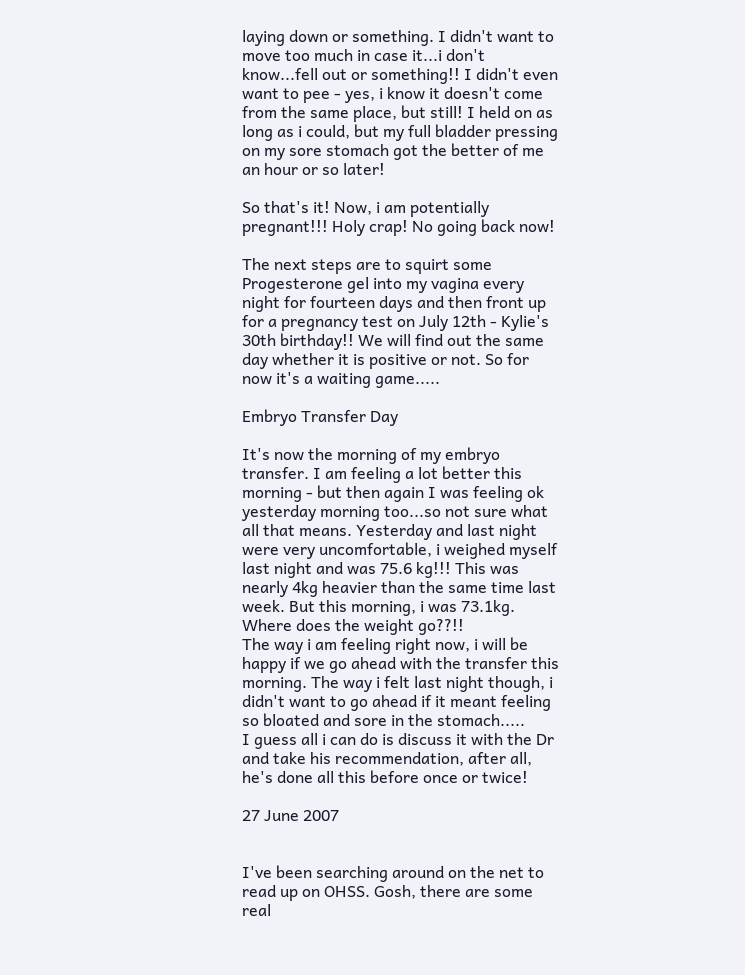laying down or something. I didn't want to move too much in case it...i don't know...fell out or something!! I didn't even want to pee - yes, i know it doesn't come from the same place, but still! I held on as long as i could, but my full bladder pressing on my sore stomach got the better of me an hour or so later!

So that's it! Now, i am potentially pregnant!!! Holy crap! No going back now!

The next steps are to squirt some Progesterone gel into my vagina every night for fourteen days and then front up for a pregnancy test on July 12th - Kylie's 30th birthday!! We will find out the same day whether it is positive or not. So for now it's a waiting game.....

Embryo Transfer Day

It's now the morning of my embryo transfer. I am feeling a lot better this morning - but then again I was feeling ok yesterday morning too...so not sure what all that means. Yesterday and last night were very uncomfortable, i weighed myself last night and was 75.6 kg!!! This was nearly 4kg heavier than the same time last week. But this morning, i was 73.1kg. Where does the weight go??!!
The way i am feeling right now, i will be happy if we go ahead with the transfer this morning. The way i felt last night though, i didn't want to go ahead if it meant feeling so bloated and sore in the stomach.....
I guess all i can do is discuss it with the Dr and take his recommendation, after all, he's done all this before once or twice!

27 June 2007


I've been searching around on the net to read up on OHSS. Gosh, there are some real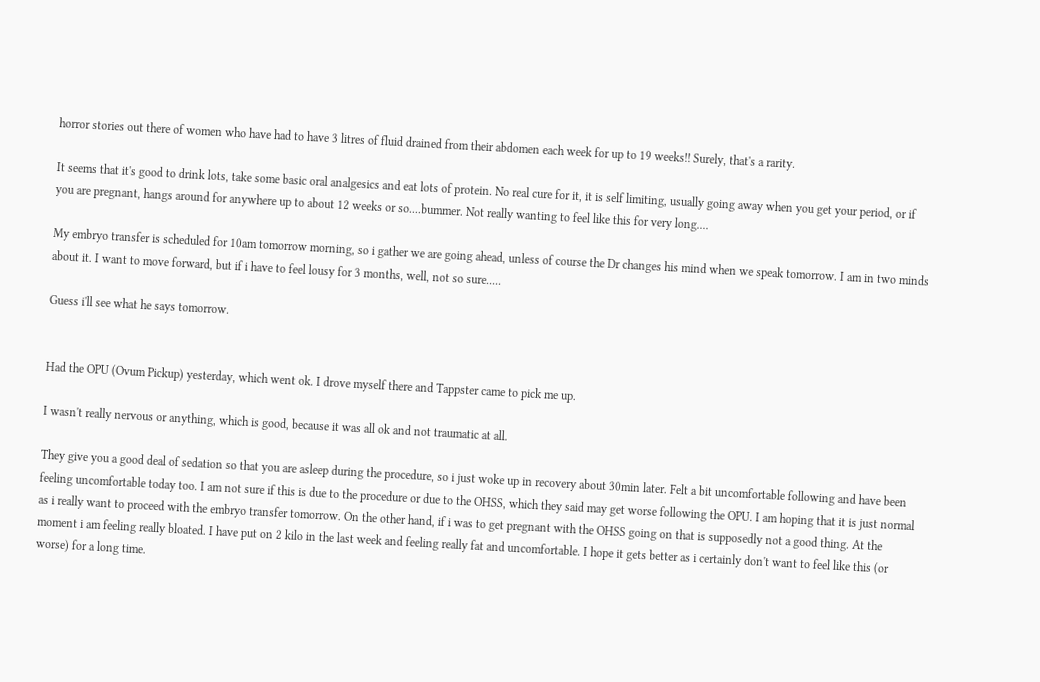horror stories out there of women who have had to have 3 litres of fluid drained from their abdomen each week for up to 19 weeks!! Surely, that's a rarity.

It seems that it's good to drink lots, take some basic oral analgesics and eat lots of protein. No real cure for it, it is self limiting, usually going away when you get your period, or if you are pregnant, hangs around for anywhere up to about 12 weeks or so....bummer. Not really wanting to feel like this for very long....

My embryo transfer is scheduled for 10am tomorrow morning, so i gather we are going ahead, unless of course the Dr changes his mind when we speak tomorrow. I am in two minds about it. I want to move forward, but if i have to feel lousy for 3 months, well, not so sure.....

Guess i'll see what he says tomorrow.


Had the OPU (Ovum Pickup) yesterday, which went ok. I drove myself there and Tappster came to pick me up.

I wasn't really nervous or anything, which is good, because it was all ok and not traumatic at all.

They give you a good deal of sedation so that you are asleep during the procedure, so i just woke up in recovery about 30min later. Felt a bit uncomfortable following and have been feeling uncomfortable today too. I am not sure if this is due to the procedure or due to the OHSS, which they said may get worse following the OPU. I am hoping that it is just normal as i really want to proceed with the embryo transfer tomorrow. On the other hand, if i was to get pregnant with the OHSS going on that is supposedly not a good thing. At the moment i am feeling really bloated. I have put on 2 kilo in the last week and feeling really fat and uncomfortable. I hope it gets better as i certainly don't want to feel like this (or worse) for a long time.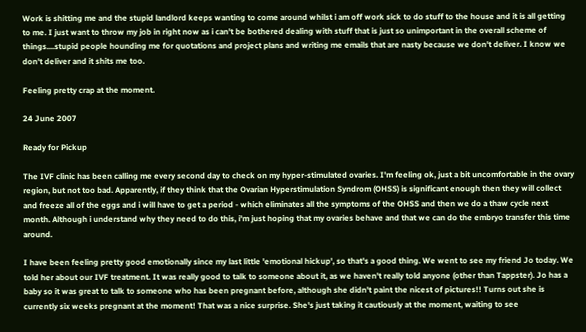Work is shitting me and the stupid landlord keeps wanting to come around whilst i am off work sick to do stuff to the house and it is all getting to me. I just want to throw my job in right now as i can't be bothered dealing with stuff that is just so unimportant in the overall scheme of things....stupid people hounding me for quotations and project plans and writing me emails that are nasty because we don't deliver. I know we don't deliver and it shits me too.

Feeling pretty crap at the moment.

24 June 2007

Ready for Pickup

The IVF clinic has been calling me every second day to check on my hyper-stimulated ovaries. I'm feeling ok, just a bit uncomfortable in the ovary region, but not too bad. Apparently, if they think that the Ovarian Hyperstimulation Syndrom (OHSS) is significant enough then they will collect and freeze all of the eggs and i will have to get a period - which eliminates all the symptoms of the OHSS and then we do a thaw cycle next month. Although i understand why they need to do this, i'm just hoping that my ovaries behave and that we can do the embryo transfer this time around.

I have been feeling pretty good emotionally since my last little 'emotional hickup', so that's a good thing. We went to see my friend Jo today. We told her about our IVF treatment. It was really good to talk to someone about it, as we haven't really told anyone (other than Tappster). Jo has a baby so it was great to talk to someone who has been pregnant before, although she didn't paint the nicest of pictures!! Turns out she is currently six weeks pregnant at the moment! That was a nice surprise. She's just taking it cautiously at the moment, waiting to see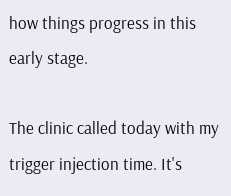how things progress in this early stage.

The clinic called today with my trigger injection time. It's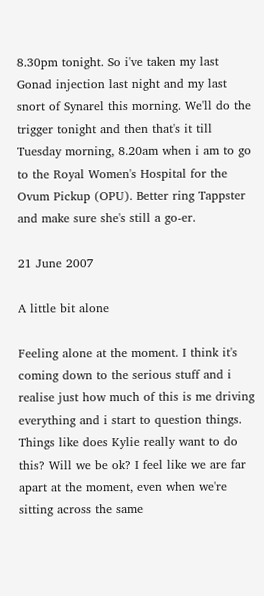8.30pm tonight. So i've taken my last Gonad injection last night and my last snort of Synarel this morning. We'll do the trigger tonight and then that's it till Tuesday morning, 8.20am when i am to go to the Royal Women's Hospital for the Ovum Pickup (OPU). Better ring Tappster and make sure she's still a go-er.

21 June 2007

A little bit alone

Feeling alone at the moment. I think it's coming down to the serious stuff and i realise just how much of this is me driving everything and i start to question things. Things like does Kylie really want to do this? Will we be ok? I feel like we are far apart at the moment, even when we're sitting across the same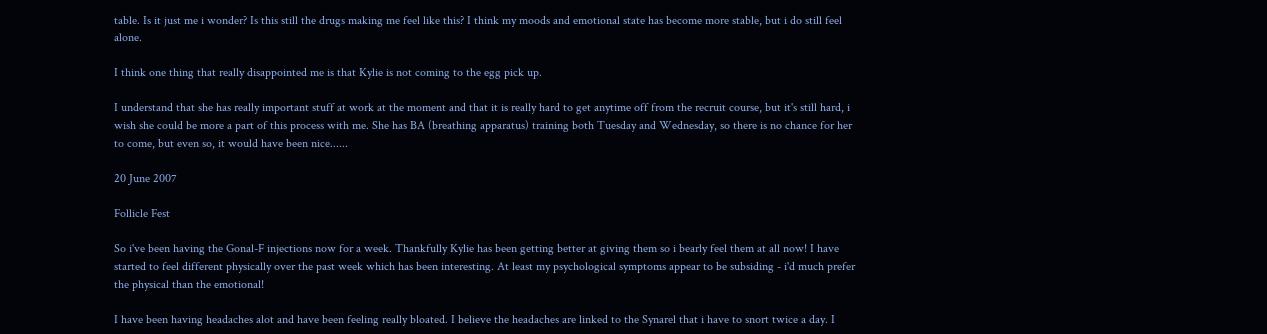table. Is it just me i wonder? Is this still the drugs making me feel like this? I think my moods and emotional state has become more stable, but i do still feel alone.

I think one thing that really disappointed me is that Kylie is not coming to the egg pick up.

I understand that she has really important stuff at work at the moment and that it is really hard to get anytime off from the recruit course, but it's still hard, i wish she could be more a part of this process with me. She has BA (breathing apparatus) training both Tuesday and Wednesday, so there is no chance for her to come, but even so, it would have been nice......

20 June 2007

Follicle Fest

So i've been having the Gonal-F injections now for a week. Thankfully Kylie has been getting better at giving them so i bearly feel them at all now! I have started to feel different physically over the past week which has been interesting. At least my psychological symptoms appear to be subsiding - i'd much prefer the physical than the emotional!

I have been having headaches alot and have been feeling really bloated. I believe the headaches are linked to the Synarel that i have to snort twice a day. I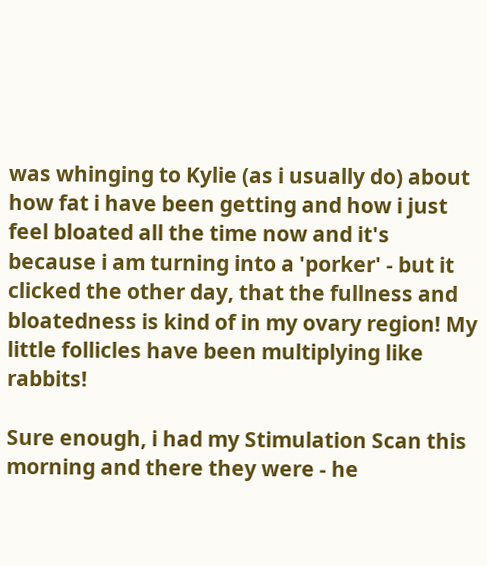was whinging to Kylie (as i usually do) about how fat i have been getting and how i just feel bloated all the time now and it's because i am turning into a 'porker' - but it clicked the other day, that the fullness and bloatedness is kind of in my ovary region! My little follicles have been multiplying like rabbits!

Sure enough, i had my Stimulation Scan this morning and there they were - he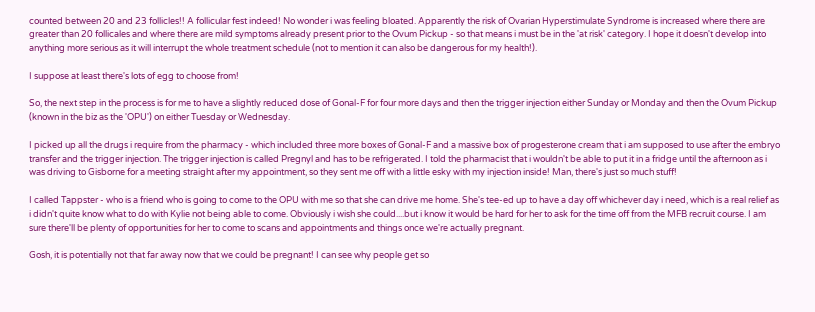counted between 20 and 23 follicles!! A follicular fest indeed! No wonder i was feeling bloated. Apparently the risk of Ovarian Hyperstimulate Syndrome is increased where there are greater than 20 follicales and where there are mild symptoms already present prior to the Ovum Pickup - so that means i must be in the 'at risk' category. I hope it doesn't develop into anything more serious as it will interrupt the whole treatment schedule (not to mention it can also be dangerous for my health!).

I suppose at least there's lots of egg to choose from!

So, the next step in the process is for me to have a slightly reduced dose of Gonal-F for four more days and then the trigger injection either Sunday or Monday and then the Ovum Pickup (known in the biz as the 'OPU') on either Tuesday or Wednesday.

I picked up all the drugs i require from the pharmacy - which included three more boxes of Gonal-F and a massive box of progesterone cream that i am supposed to use after the embryo transfer and the trigger injection. The trigger injection is called Pregnyl and has to be refrigerated. I told the pharmacist that i wouldn't be able to put it in a fridge until the afternoon as i was driving to Gisborne for a meeting straight after my appointment, so they sent me off with a little esky with my injection inside! Man, there's just so much stuff!

I called Tappster - who is a friend who is going to come to the OPU with me so that she can drive me home. She's tee-ed up to have a day off whichever day i need, which is a real relief as i didn't quite know what to do with Kylie not being able to come. Obviously i wish she could....but i know it would be hard for her to ask for the time off from the MFB recruit course. I am sure there'll be plenty of opportunities for her to come to scans and appointments and things once we're actually pregnant.

Gosh, it is potentially not that far away now that we could be pregnant! I can see why people get so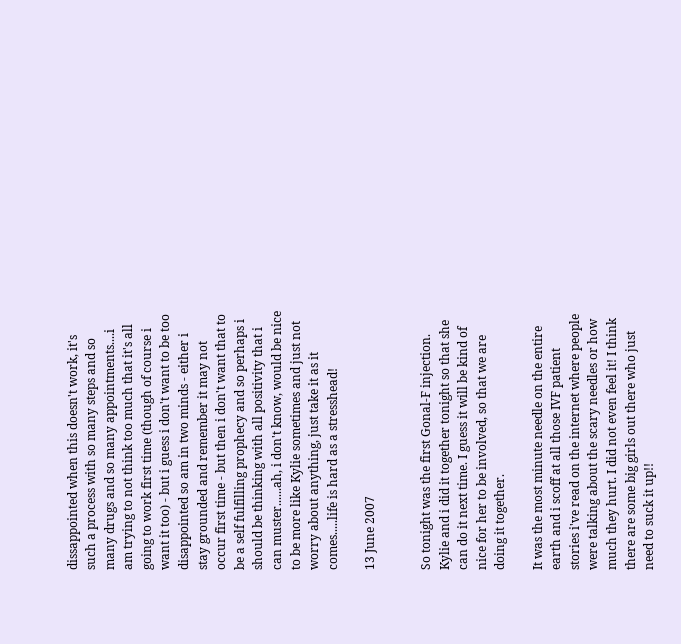dissappointed when this doesn't work, it's such a process with so many steps and so many drugs and so many appointments....i am trying to not think too much that it's all going to work first time (though of course i want it too) - but i guess i don't want to be too disappointed so am in two minds - either i stay grounded and remember it may not occur first time - but then i don't want that to be a self fulfilling prophecy and so perhaps i should be thinking with all positivity that i can muster......ah, i don't know, would be nice to be more like Kylie sometimes and just not worry about anything, just take it as it comes.....life is hard as a stresshead!

13 June 2007


So tonight was the first Gonal-F injection. Kylie and i did it together tonight so that she can do it next time. I guess it will be kind of nice for her to be involved, so that we are doing it together.

It was the most minute needle on the entire earth and i scoff at all those IVF patient stories i've read on the internet where people were talking about the scary needles or how much they hurt. I did not even feel it! I think there are some big girls out there who just need to suck it up!!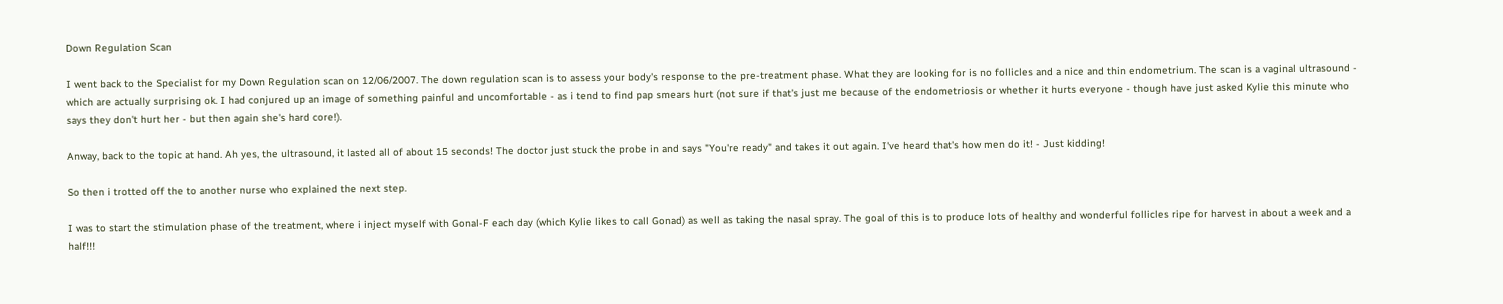Down Regulation Scan

I went back to the Specialist for my Down Regulation scan on 12/06/2007. The down regulation scan is to assess your body's response to the pre-treatment phase. What they are looking for is no follicles and a nice and thin endometrium. The scan is a vaginal ultrasound - which are actually surprising ok. I had conjured up an image of something painful and uncomfortable - as i tend to find pap smears hurt (not sure if that's just me because of the endometriosis or whether it hurts everyone - though have just asked Kylie this minute who says they don't hurt her - but then again she's hard core!).

Anway, back to the topic at hand. Ah yes, the ultrasound, it lasted all of about 15 seconds! The doctor just stuck the probe in and says "You're ready" and takes it out again. I've heard that's how men do it! - Just kidding!

So then i trotted off the to another nurse who explained the next step.

I was to start the stimulation phase of the treatment, where i inject myself with Gonal-F each day (which Kylie likes to call Gonad) as well as taking the nasal spray. The goal of this is to produce lots of healthy and wonderful follicles ripe for harvest in about a week and a half!!!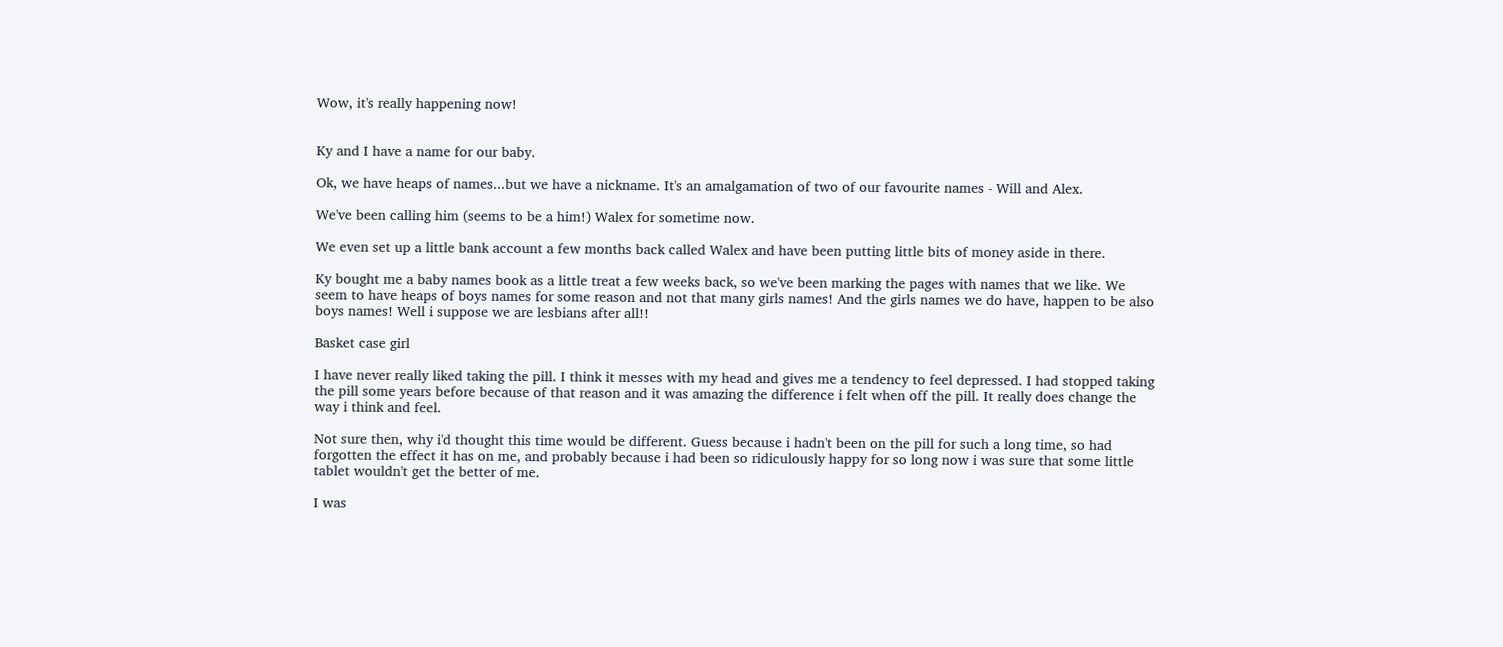Wow, it's really happening now!


Ky and I have a name for our baby.

Ok, we have heaps of names...but we have a nickname. It's an amalgamation of two of our favourite names - Will and Alex.

We've been calling him (seems to be a him!) Walex for sometime now.

We even set up a little bank account a few months back called Walex and have been putting little bits of money aside in there.

Ky bought me a baby names book as a little treat a few weeks back, so we've been marking the pages with names that we like. We seem to have heaps of boys names for some reason and not that many girls names! And the girls names we do have, happen to be also boys names! Well i suppose we are lesbians after all!!

Basket case girl

I have never really liked taking the pill. I think it messes with my head and gives me a tendency to feel depressed. I had stopped taking the pill some years before because of that reason and it was amazing the difference i felt when off the pill. It really does change the way i think and feel.

Not sure then, why i'd thought this time would be different. Guess because i hadn't been on the pill for such a long time, so had forgotten the effect it has on me, and probably because i had been so ridiculously happy for so long now i was sure that some little tablet wouldn't get the better of me.

I was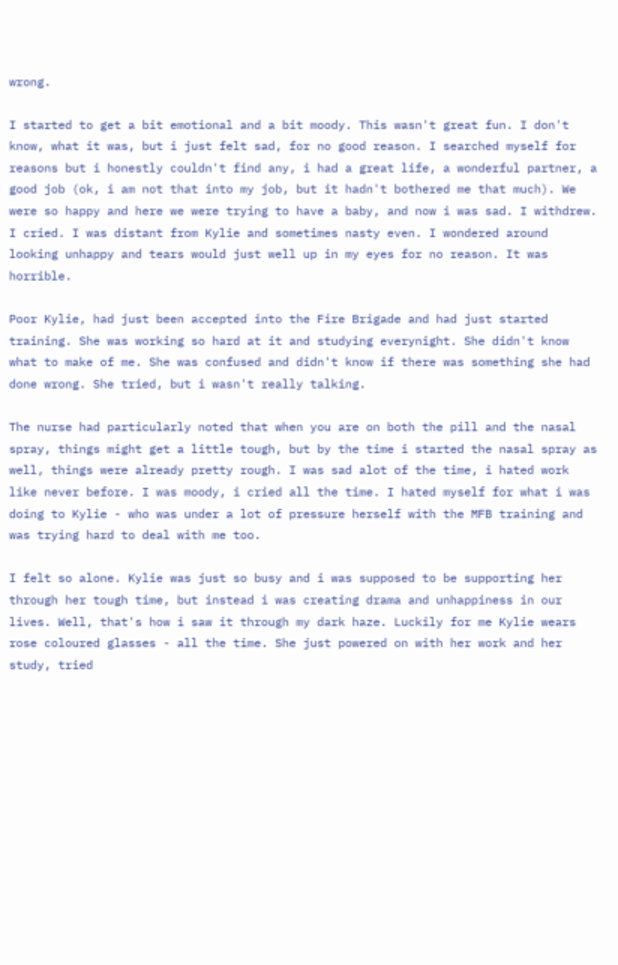wrong.

I started to get a bit emotional and a bit moody. This wasn't great fun. I don't know, what it was, but i just felt sad, for no good reason. I searched myself for reasons but i honestly couldn't find any, i had a great life, a wonderful partner, a good job (ok, i am not that into my job, but it hadn't bothered me that much). We were so happy and here we were trying to have a baby, and now i was sad. I withdrew. I cried. I was distant from Kylie and sometimes nasty even. I wondered around looking unhappy and tears would just well up in my eyes for no reason. It was horrible.

Poor Kylie, had just been accepted into the Fire Brigade and had just started training. She was working so hard at it and studying everynight. She didn't know what to make of me. She was confused and didn't know if there was something she had done wrong. She tried, but i wasn't really talking.

The nurse had particularly noted that when you are on both the pill and the nasal spray, things might get a little tough, but by the time i started the nasal spray as well, things were already pretty rough. I was sad alot of the time, i hated work like never before. I was moody, i cried all the time. I hated myself for what i was doing to Kylie - who was under a lot of pressure herself with the MFB training and was trying hard to deal with me too.

I felt so alone. Kylie was just so busy and i was supposed to be supporting her through her tough time, but instead i was creating drama and unhappiness in our lives. Well, that's how i saw it through my dark haze. Luckily for me Kylie wears rose coloured glasses - all the time. She just powered on with her work and her study, tried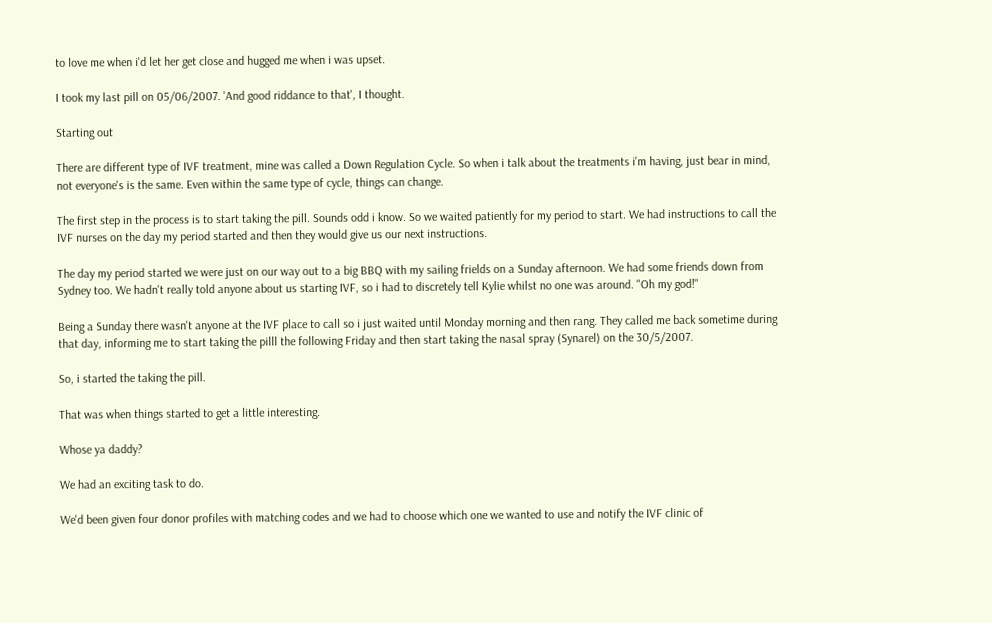to love me when i'd let her get close and hugged me when i was upset.

I took my last pill on 05/06/2007. 'And good riddance to that', I thought.

Starting out

There are different type of IVF treatment, mine was called a Down Regulation Cycle. So when i talk about the treatments i'm having, just bear in mind, not everyone's is the same. Even within the same type of cycle, things can change.

The first step in the process is to start taking the pill. Sounds odd i know. So we waited patiently for my period to start. We had instructions to call the IVF nurses on the day my period started and then they would give us our next instructions.

The day my period started we were just on our way out to a big BBQ with my sailing frields on a Sunday afternoon. We had some friends down from Sydney too. We hadn't really told anyone about us starting IVF, so i had to discretely tell Kylie whilst no one was around. "Oh my god!"

Being a Sunday there wasn't anyone at the IVF place to call so i just waited until Monday morning and then rang. They called me back sometime during that day, informing me to start taking the pilll the following Friday and then start taking the nasal spray (Synarel) on the 30/5/2007.

So, i started the taking the pill.

That was when things started to get a little interesting.

Whose ya daddy?

We had an exciting task to do.

We'd been given four donor profiles with matching codes and we had to choose which one we wanted to use and notify the IVF clinic of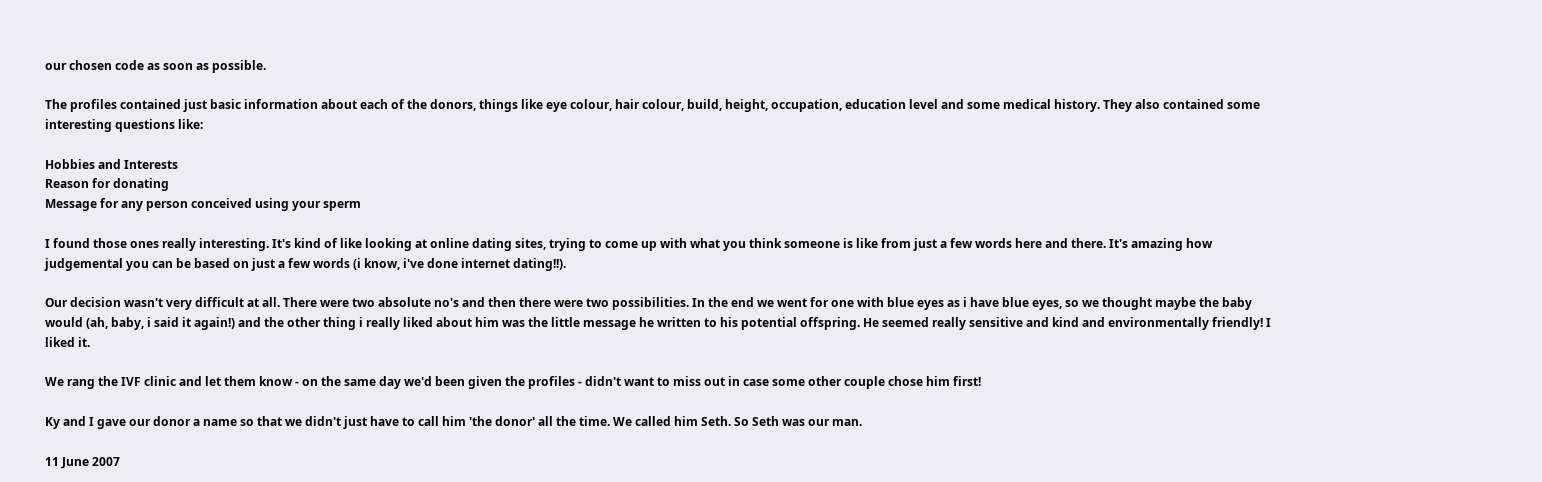our chosen code as soon as possible.

The profiles contained just basic information about each of the donors, things like eye colour, hair colour, build, height, occupation, education level and some medical history. They also contained some interesting questions like:

Hobbies and Interests
Reason for donating
Message for any person conceived using your sperm

I found those ones really interesting. It's kind of like looking at online dating sites, trying to come up with what you think someone is like from just a few words here and there. It's amazing how judgemental you can be based on just a few words (i know, i've done internet dating!!).

Our decision wasn't very difficult at all. There were two absolute no's and then there were two possibilities. In the end we went for one with blue eyes as i have blue eyes, so we thought maybe the baby would (ah, baby, i said it again!) and the other thing i really liked about him was the little message he written to his potential offspring. He seemed really sensitive and kind and environmentally friendly! I liked it.

We rang the IVF clinic and let them know - on the same day we'd been given the profiles - didn't want to miss out in case some other couple chose him first!

Ky and I gave our donor a name so that we didn't just have to call him 'the donor' all the time. We called him Seth. So Seth was our man.

11 June 2007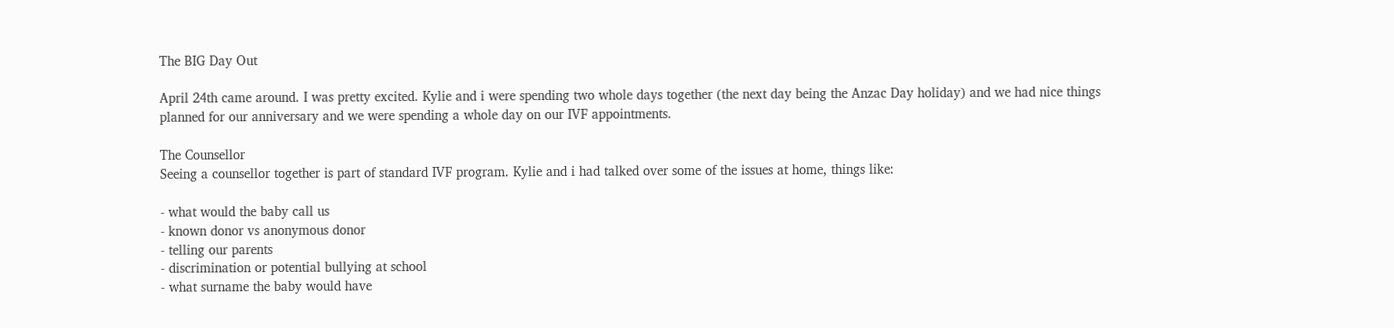The BIG Day Out

April 24th came around. I was pretty excited. Kylie and i were spending two whole days together (the next day being the Anzac Day holiday) and we had nice things planned for our anniversary and we were spending a whole day on our IVF appointments.

The Counsellor
Seeing a counsellor together is part of standard IVF program. Kylie and i had talked over some of the issues at home, things like:

- what would the baby call us
- known donor vs anonymous donor
- telling our parents
- discrimination or potential bullying at school
- what surname the baby would have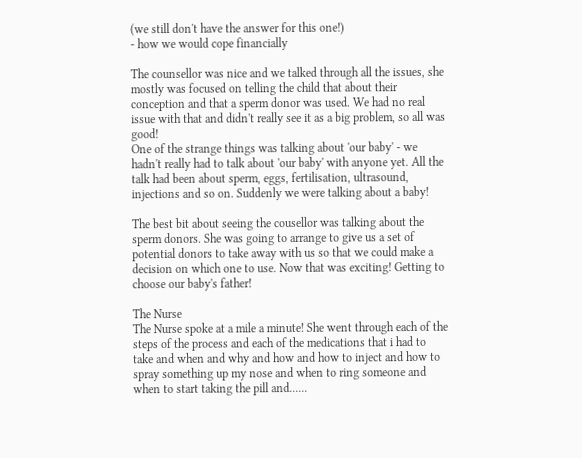(we still don't have the answer for this one!)
- how we would cope financially

The counsellor was nice and we talked through all the issues, she mostly was focused on telling the child that about their conception and that a sperm donor was used. We had no real issue with that and didn't really see it as a big problem, so all was good!
One of the strange things was talking about 'our baby' - we hadn't really had to talk about 'our baby' with anyone yet. All the talk had been about sperm, eggs, fertilisation, ultrasound, injections and so on. Suddenly we were talking about a baby!

The best bit about seeing the cousellor was talking about the sperm donors. She was going to arrange to give us a set of potential donors to take away with us so that we could make a decision on which one to use. Now that was exciting! Getting to choose our baby's father!

The Nurse
The Nurse spoke at a mile a minute! She went through each of the steps of the process and each of the medications that i had to take and when and why and how and how to inject and how to spray something up my nose and when to ring someone and when to start taking the pill and......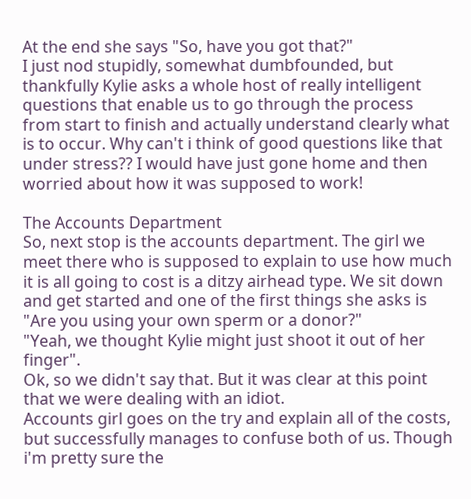At the end she says "So, have you got that?"
I just nod stupidly, somewhat dumbfounded, but thankfully Kylie asks a whole host of really intelligent questions that enable us to go through the process from start to finish and actually understand clearly what is to occur. Why can't i think of good questions like that under stress?? I would have just gone home and then worried about how it was supposed to work!

The Accounts Department
So, next stop is the accounts department. The girl we meet there who is supposed to explain to use how much it is all going to cost is a ditzy airhead type. We sit down and get started and one of the first things she asks is "Are you using your own sperm or a donor?"
"Yeah, we thought Kylie might just shoot it out of her finger".
Ok, so we didn't say that. But it was clear at this point that we were dealing with an idiot.
Accounts girl goes on the try and explain all of the costs, but successfully manages to confuse both of us. Though i'm pretty sure the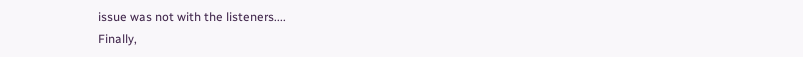issue was not with the listeners....
Finally,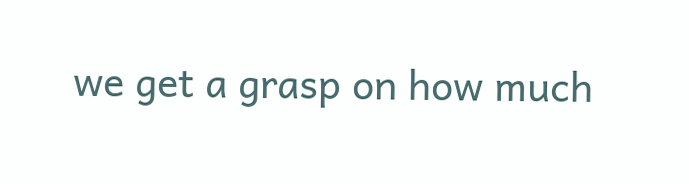we get a grasp on how much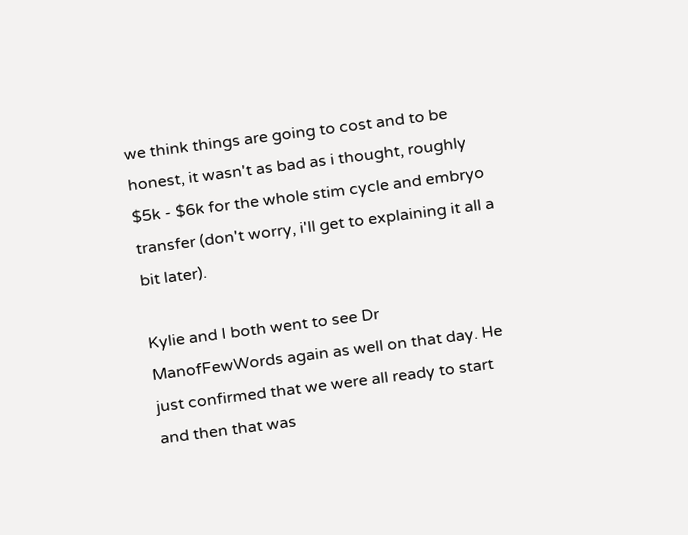we think things are going to cost and to be honest, it wasn't as bad as i thought, roughly $5k - $6k for the whole stim cycle and embryo transfer (don't worry, i'll get to explaining it all a bit later).

Kylie and I both went to see Dr ManofFewWords again as well on that day. He just confirmed that we were all ready to start and then that was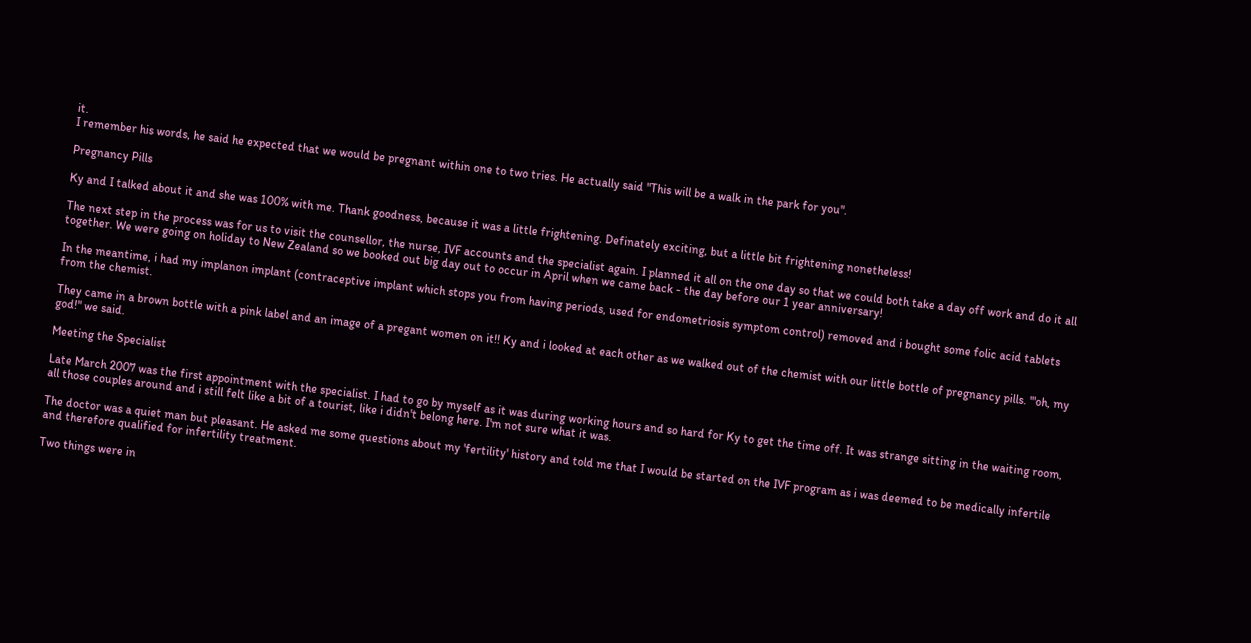it.
I remember his words, he said he expected that we would be pregnant within one to two tries. He actually said "This will be a walk in the park for you".

Pregnancy Pills

Ky and I talked about it and she was 100% with me. Thank goodness, because it was a little frightening. Definately exciting, but a little bit frightening nonetheless!

The next step in the process was for us to visit the counsellor, the nurse, IVF accounts and the specialist again. I planned it all on the one day so that we could both take a day off work and do it all together. We were going on holiday to New Zealand so we booked out big day out to occur in April when we came back - the day before our 1 year anniversary!

In the meantime, i had my implanon implant (contraceptive implant which stops you from having periods, used for endometriosis symptom control) removed and i bought some folic acid tablets from the chemist.

They came in a brown bottle with a pink label and an image of a pregant women on it!! Ky and i looked at each other as we walked out of the chemist with our little bottle of pregnancy pills. '"oh, my god!" we said.

Meeting the Specialist

Late March 2007 was the first appointment with the specialist. I had to go by myself as it was during working hours and so hard for Ky to get the time off. It was strange sitting in the waiting room, all those couples around and i still felt like a bit of a tourist, like i didn't belong here. I'm not sure what it was.

The doctor was a quiet man but pleasant. He asked me some questions about my 'fertility' history and told me that I would be started on the IVF program as i was deemed to be medically infertile and therefore qualified for infertility treatment.

Two things were in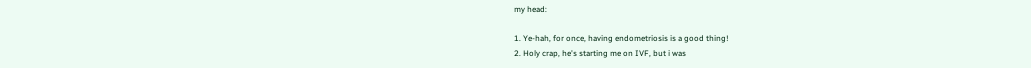my head:

1. Ye-hah, for once, having endometriosis is a good thing!
2. Holy crap, he's starting me on IVF, but i was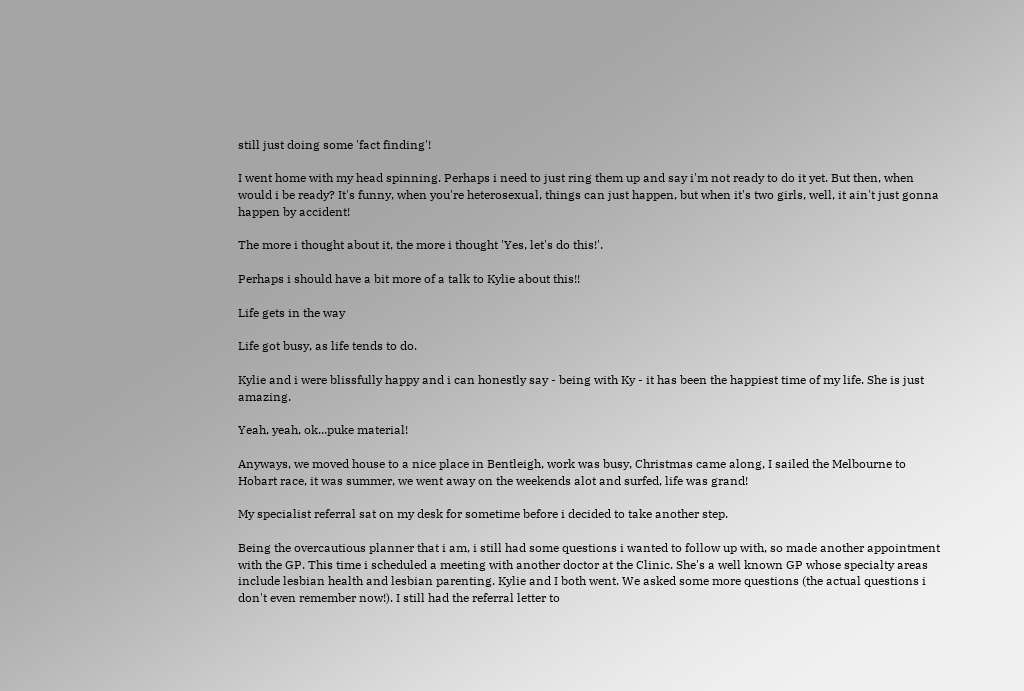still just doing some 'fact finding'!

I went home with my head spinning. Perhaps i need to just ring them up and say i'm not ready to do it yet. But then, when would i be ready? It's funny, when you're heterosexual, things can just happen, but when it's two girls, well, it ain't just gonna happen by accident!

The more i thought about it, the more i thought 'Yes, let's do this!'.

Perhaps i should have a bit more of a talk to Kylie about this!!

Life gets in the way

Life got busy, as life tends to do.

Kylie and i were blissfully happy and i can honestly say - being with Ky - it has been the happiest time of my life. She is just amazing.

Yeah, yeah, ok...puke material!

Anyways, we moved house to a nice place in Bentleigh, work was busy, Christmas came along, I sailed the Melbourne to Hobart race, it was summer, we went away on the weekends alot and surfed, life was grand!

My specialist referral sat on my desk for sometime before i decided to take another step.

Being the overcautious planner that i am, i still had some questions i wanted to follow up with, so made another appointment with the GP. This time i scheduled a meeting with another doctor at the Clinic. She's a well known GP whose specialty areas include lesbian health and lesbian parenting. Kylie and I both went. We asked some more questions (the actual questions i don't even remember now!). I still had the referral letter to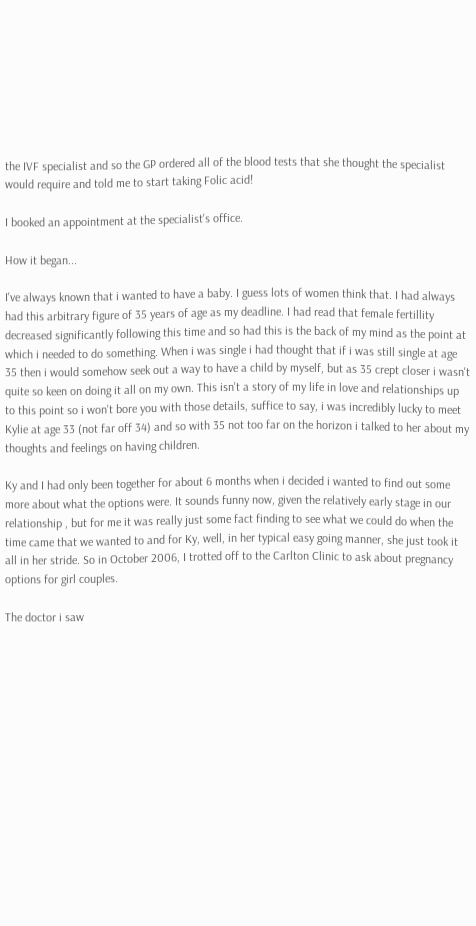the IVF specialist and so the GP ordered all of the blood tests that she thought the specialist would require and told me to start taking Folic acid!

I booked an appointment at the specialist's office.

How it began...

I've always known that i wanted to have a baby. I guess lots of women think that. I had always had this arbitrary figure of 35 years of age as my deadline. I had read that female fertillity decreased significantly following this time and so had this is the back of my mind as the point at which i needed to do something. When i was single i had thought that if i was still single at age 35 then i would somehow seek out a way to have a child by myself, but as 35 crept closer i wasn't quite so keen on doing it all on my own. This isn't a story of my life in love and relationships up to this point so i won't bore you with those details, suffice to say, i was incredibly lucky to meet Kylie at age 33 (not far off 34) and so with 35 not too far on the horizon i talked to her about my thoughts and feelings on having children.

Ky and I had only been together for about 6 months when i decided i wanted to find out some more about what the options were. It sounds funny now, given the relatively early stage in our relationship , but for me it was really just some fact finding to see what we could do when the time came that we wanted to and for Ky, well, in her typical easy going manner, she just took it all in her stride. So in October 2006, I trotted off to the Carlton Clinic to ask about pregnancy options for girl couples.

The doctor i saw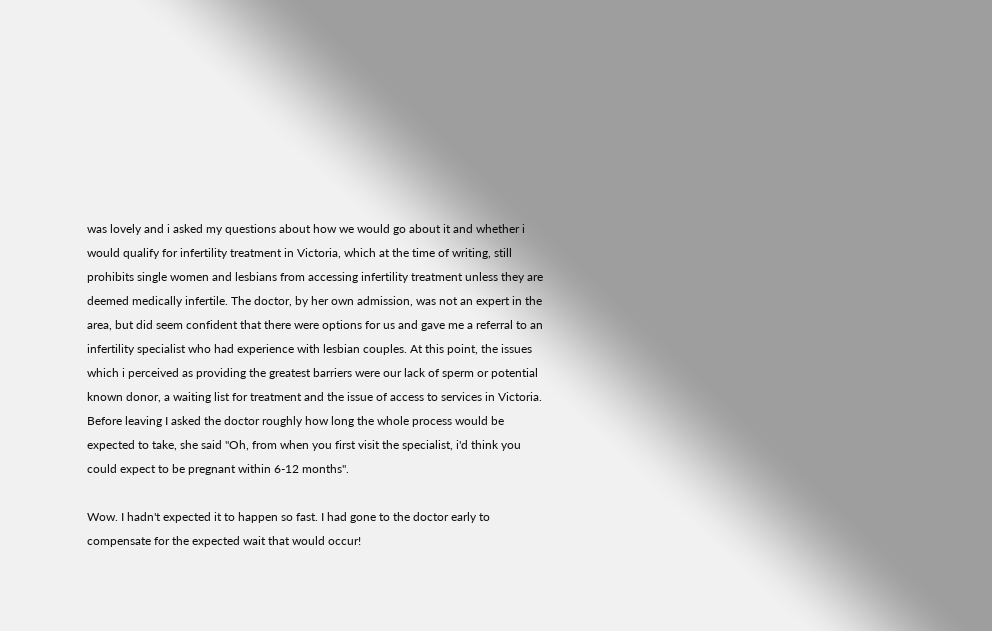was lovely and i asked my questions about how we would go about it and whether i would qualify for infertility treatment in Victoria, which at the time of writing, still prohibits single women and lesbians from accessing infertility treatment unless they are deemed medically infertile. The doctor, by her own admission, was not an expert in the area, but did seem confident that there were options for us and gave me a referral to an infertility specialist who had experience with lesbian couples. At this point, the issues which i perceived as providing the greatest barriers were our lack of sperm or potential known donor, a waiting list for treatment and the issue of access to services in Victoria. Before leaving I asked the doctor roughly how long the whole process would be expected to take, she said "Oh, from when you first visit the specialist, i'd think you could expect to be pregnant within 6-12 months".

Wow. I hadn't expected it to happen so fast. I had gone to the doctor early to compensate for the expected wait that would occur!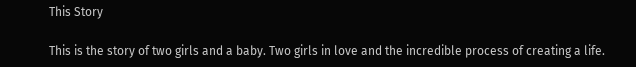This Story

This is the story of two girls and a baby. Two girls in love and the incredible process of creating a life.